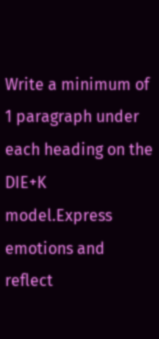Write a minimum of 1 paragraph under each heading on the DIE+K model.Express emotions and reflect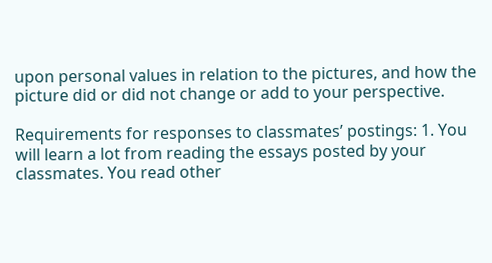upon personal values in relation to the pictures, and how the picture did or did not change or add to your perspective.

Requirements for responses to classmates’ postings: 1. You will learn a lot from reading the essays posted by your classmates. You read other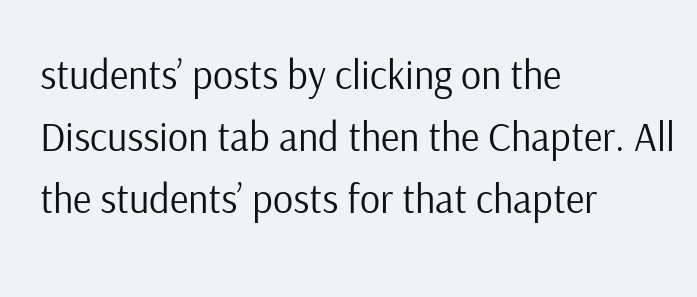students’ posts by clicking on the Discussion tab and then the Chapter. All the students’ posts for that chapter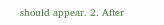should appear. 2. After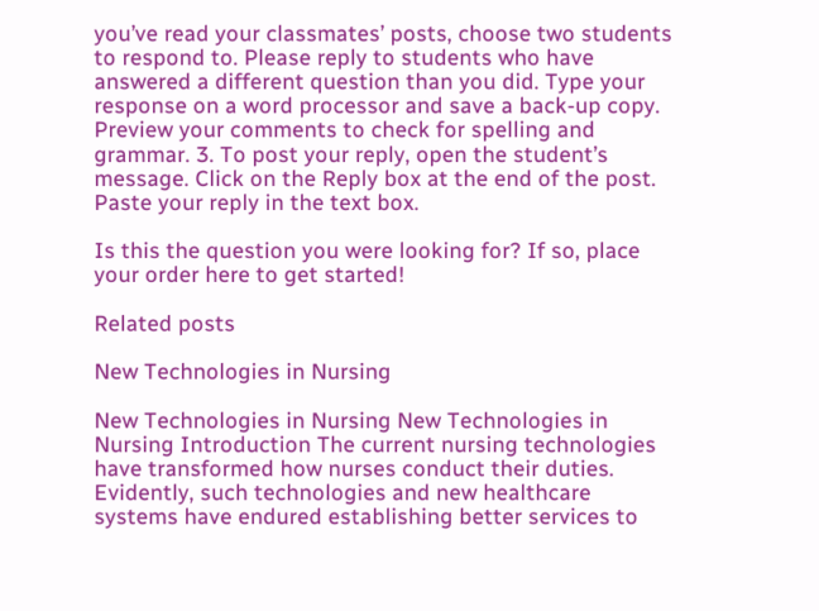you’ve read your classmates’ posts, choose two students to respond to. Please reply to students who have answered a different question than you did. Type your response on a word processor and save a back-up copy. Preview your comments to check for spelling and grammar. 3. To post your reply, open the student’s message. Click on the Reply box at the end of the post. Paste your reply in the text box.

Is this the question you were looking for? If so, place your order here to get started!

Related posts

New Technologies in Nursing

New Technologies in Nursing New Technologies in Nursing Introduction The current nursing technologies have transformed how nurses conduct their duties. Evidently, such technologies and new healthcare systems have endured establishing better services to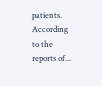patients. According to the reports of...